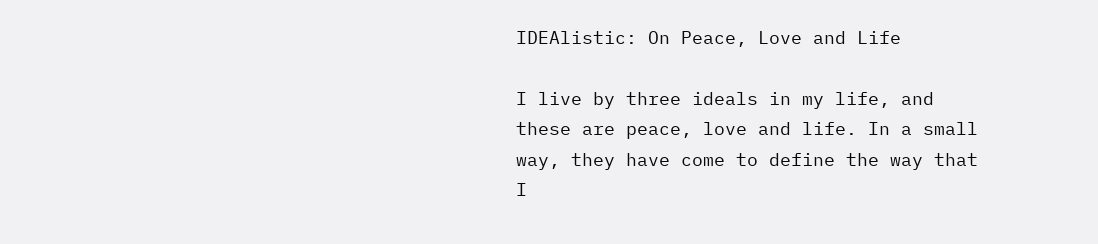IDEAlistic: On Peace, Love and Life

I live by three ideals in my life, and these are peace, love and life. In a small way, they have come to define the way that I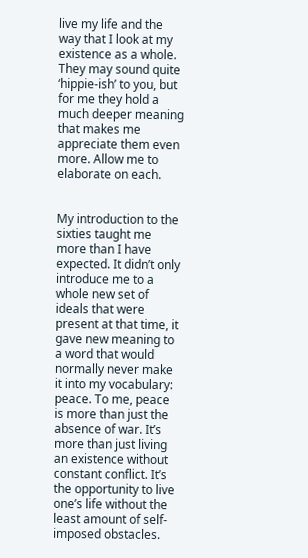live my life and the way that I look at my existence as a whole. They may sound quite ‘hippie-ish’ to you, but for me they hold a much deeper meaning that makes me appreciate them even more. Allow me to elaborate on each.


My introduction to the sixties taught me more than I have expected. It didn’t only introduce me to a whole new set of ideals that were present at that time, it gave new meaning to a word that would normally never make it into my vocabulary: peace. To me, peace is more than just the absence of war. It’s more than just living an existence without constant conflict. It’s the opportunity to live one’s life without the least amount of self-imposed obstacles.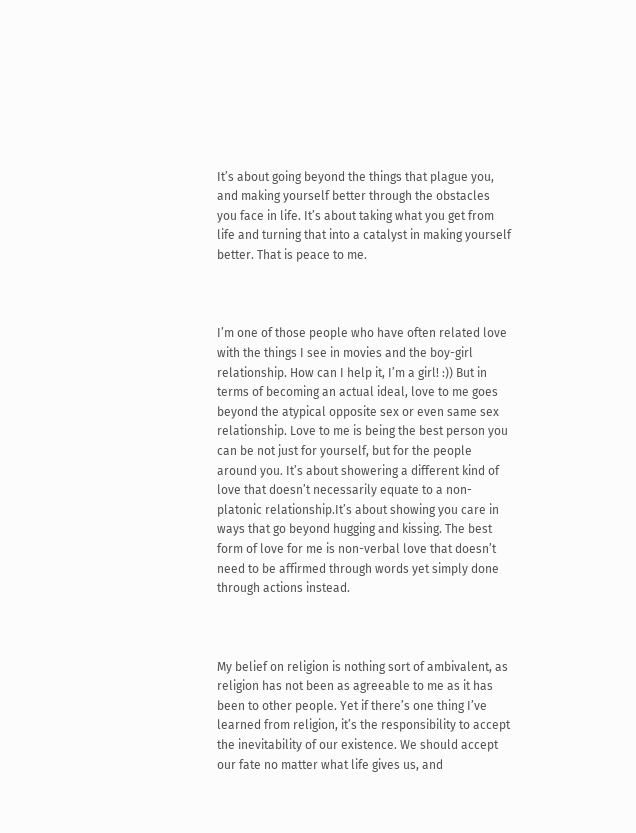It’s about going beyond the things that plague you, and making yourself better through the obstacles you face in life. It’s about taking what you get from life and turning that into a catalyst in making yourself better. That is peace to me.



I’m one of those people who have often related love with the things I see in movies and the boy-girl relationship. How can I help it, I’m a girl! :)) But in terms of becoming an actual ideal, love to me goes beyond the atypical opposite sex or even same sex relationship. Love to me is being the best person you can be not just for yourself, but for the people around you. It’s about showering a different kind of love that doesn’t necessarily equate to a non-platonic relationship.It’s about showing you care in ways that go beyond hugging and kissing. The best form of love for me is non-verbal love that doesn’t need to be affirmed through words yet simply done through actions instead.



My belief on religion is nothing sort of ambivalent, as religion has not been as agreeable to me as it has been to other people. Yet if there’s one thing I’ve learned from religion, it’s the responsibility to accept the inevitability of our existence. We should accept our fate no matter what life gives us, and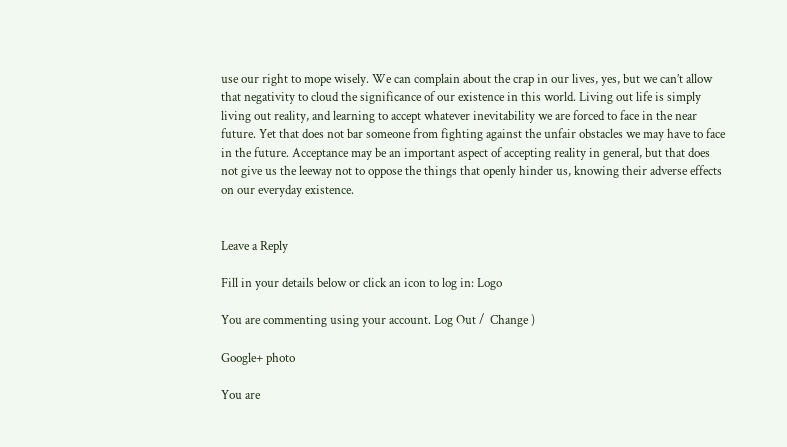use our right to mope wisely. We can complain about the crap in our lives, yes, but we can’t allow that negativity to cloud the significance of our existence in this world. Living out life is simply living out reality, and learning to accept whatever inevitability we are forced to face in the near future. Yet that does not bar someone from fighting against the unfair obstacles we may have to face in the future. Acceptance may be an important aspect of accepting reality in general, but that does not give us the leeway not to oppose the things that openly hinder us, knowing their adverse effects on our everyday existence.


Leave a Reply

Fill in your details below or click an icon to log in: Logo

You are commenting using your account. Log Out /  Change )

Google+ photo

You are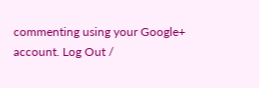commenting using your Google+ account. Log Out /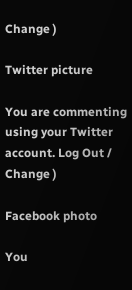Change )

Twitter picture

You are commenting using your Twitter account. Log Out /  Change )

Facebook photo

You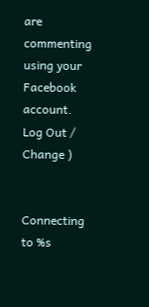are commenting using your Facebook account. Log Out /  Change )


Connecting to %s